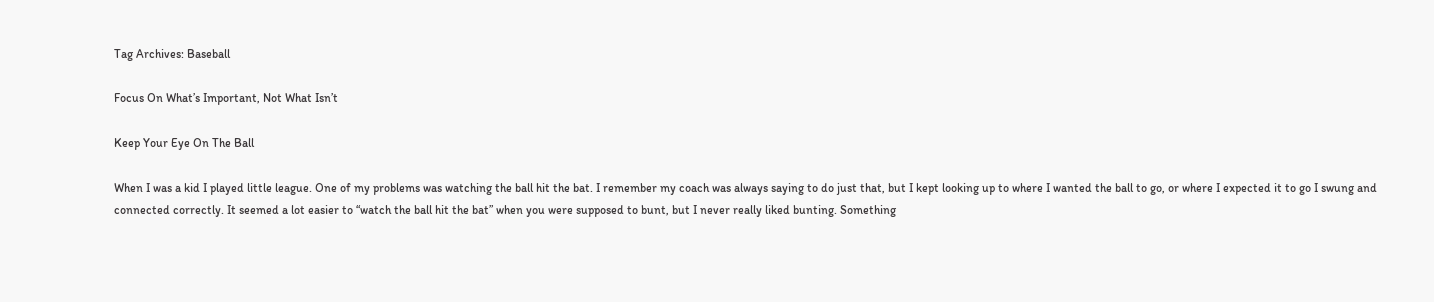Tag Archives: Baseball

Focus On What’s Important, Not What Isn’t

Keep Your Eye On The Ball

When I was a kid I played little league. One of my problems was watching the ball hit the bat. I remember my coach was always saying to do just that, but I kept looking up to where I wanted the ball to go, or where I expected it to go I swung and connected correctly. It seemed a lot easier to “watch the ball hit the bat” when you were supposed to bunt, but I never really liked bunting. Something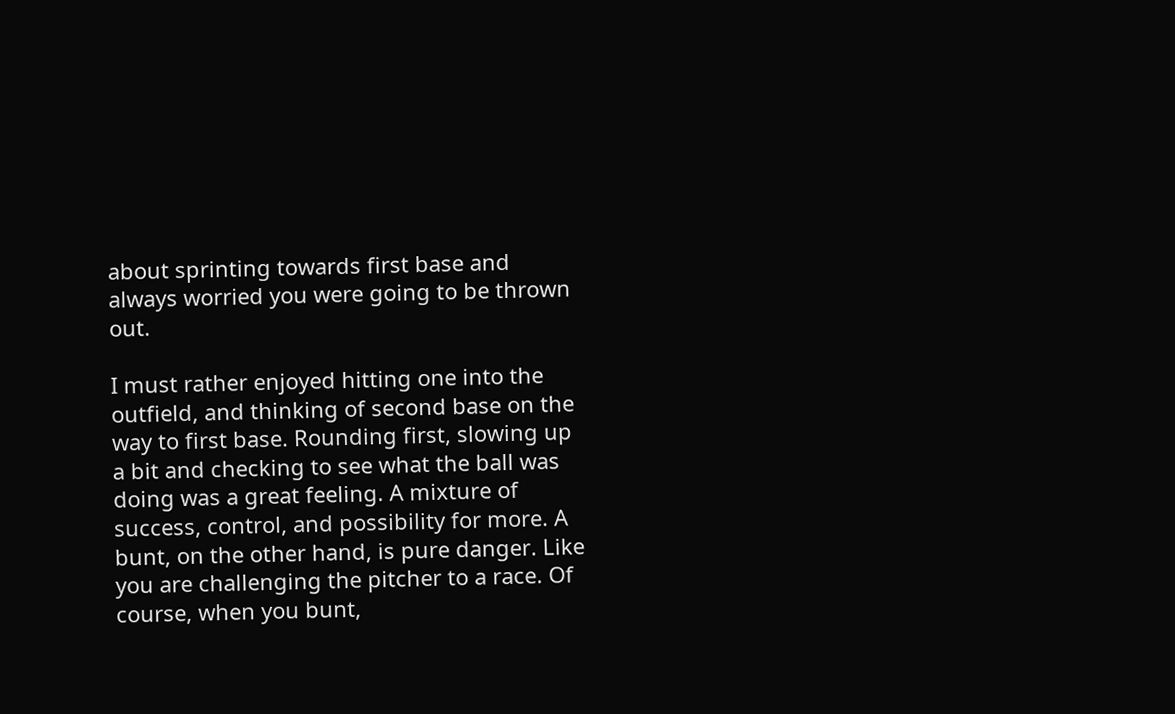about sprinting towards first base and always worried you were going to be thrown out.

I must rather enjoyed hitting one into the outfield, and thinking of second base on the way to first base. Rounding first, slowing up a bit and checking to see what the ball was doing was a great feeling. A mixture of success, control, and possibility for more. A bunt, on the other hand, is pure danger. Like you are challenging the pitcher to a race. Of course, when you bunt,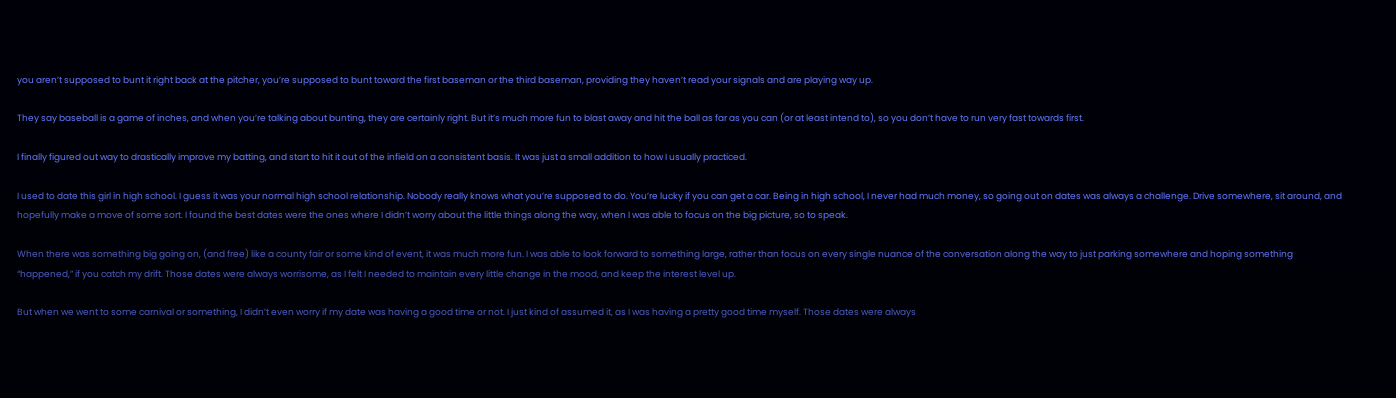you aren’t supposed to bunt it right back at the pitcher, you’re supposed to bunt toward the first baseman or the third baseman, providing they haven’t read your signals and are playing way up.

They say baseball is a game of inches, and when you’re talking about bunting, they are certainly right. But it’s much more fun to blast away and hit the ball as far as you can (or at least intend to), so you don’t have to run very fast towards first.

I finally figured out way to drastically improve my batting, and start to hit it out of the infield on a consistent basis. It was just a small addition to how I usually practiced.

I used to date this girl in high school. I guess it was your normal high school relationship. Nobody really knows what you’re supposed to do. You’re lucky if you can get a car. Being in high school, I never had much money, so going out on dates was always a challenge. Drive somewhere, sit around, and hopefully make a move of some sort. I found the best dates were the ones where I didn’t worry about the little things along the way, when I was able to focus on the big picture, so to speak.

When there was something big going on, (and free) like a county fair or some kind of event, it was much more fun. I was able to look forward to something large, rather than focus on every single nuance of the conversation along the way to just parking somewhere and hoping something “happened,” if you catch my drift. Those dates were always worrisome, as I felt I needed to maintain every little change in the mood, and keep the interest level up.

But when we went to some carnival or something, I didn’t even worry if my date was having a good time or not. I just kind of assumed it, as I was having a pretty good time myself. Those dates were always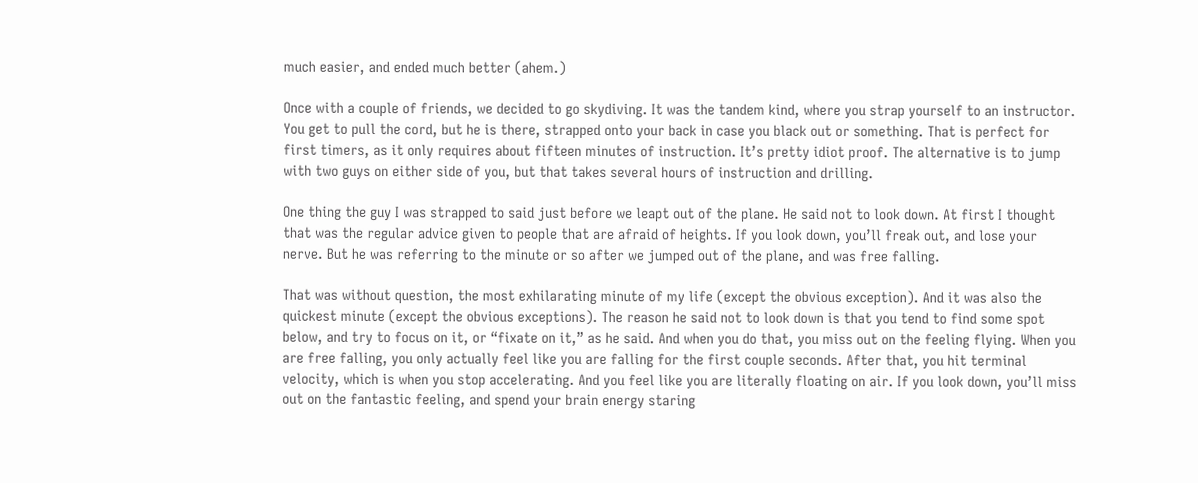much easier, and ended much better (ahem.)

Once with a couple of friends, we decided to go skydiving. It was the tandem kind, where you strap yourself to an instructor. You get to pull the cord, but he is there, strapped onto your back in case you black out or something. That is perfect for first timers, as it only requires about fifteen minutes of instruction. It’s pretty idiot proof. The alternative is to jump with two guys on either side of you, but that takes several hours of instruction and drilling.

One thing the guy I was strapped to said just before we leapt out of the plane. He said not to look down. At first I thought that was the regular advice given to people that are afraid of heights. If you look down, you’ll freak out, and lose your nerve. But he was referring to the minute or so after we jumped out of the plane, and was free falling.

That was without question, the most exhilarating minute of my life (except the obvious exception). And it was also the quickest minute (except the obvious exceptions). The reason he said not to look down is that you tend to find some spot below, and try to focus on it, or “fixate on it,” as he said. And when you do that, you miss out on the feeling flying. When you are free falling, you only actually feel like you are falling for the first couple seconds. After that, you hit terminal velocity, which is when you stop accelerating. And you feel like you are literally floating on air. If you look down, you’ll miss out on the fantastic feeling, and spend your brain energy staring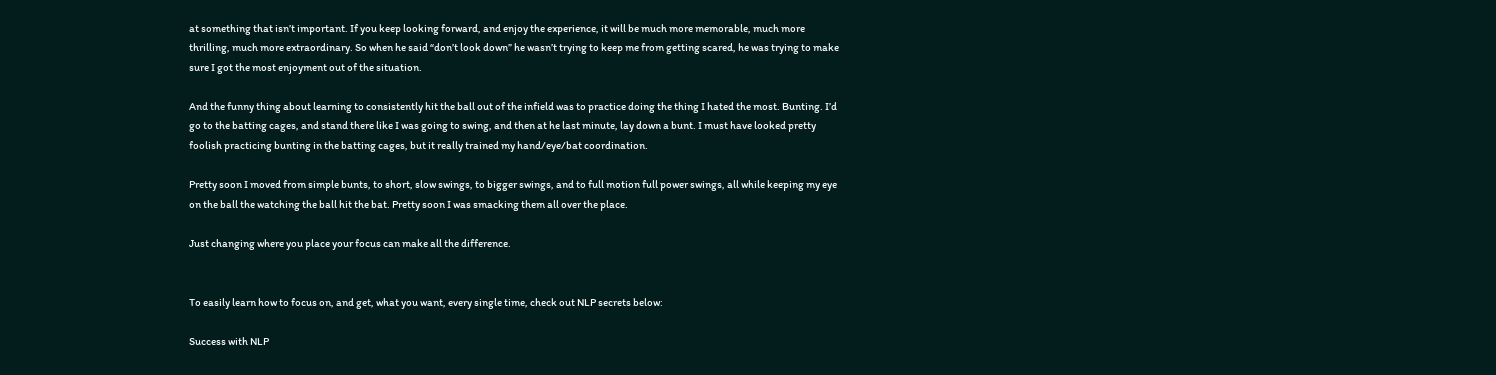at something that isn’t important. If you keep looking forward, and enjoy the experience, it will be much more memorable, much more thrilling, much more extraordinary. So when he said “don’t look down” he wasn’t trying to keep me from getting scared, he was trying to make sure I got the most enjoyment out of the situation.

And the funny thing about learning to consistently hit the ball out of the infield was to practice doing the thing I hated the most. Bunting. I’d go to the batting cages, and stand there like I was going to swing, and then at he last minute, lay down a bunt. I must have looked pretty foolish practicing bunting in the batting cages, but it really trained my hand/eye/bat coordination.

Pretty soon I moved from simple bunts, to short, slow swings, to bigger swings, and to full motion full power swings, all while keeping my eye on the ball the watching the ball hit the bat. Pretty soon I was smacking them all over the place.

Just changing where you place your focus can make all the difference.


To easily learn how to focus on, and get, what you want, every single time, check out NLP secrets below:

Success with NLP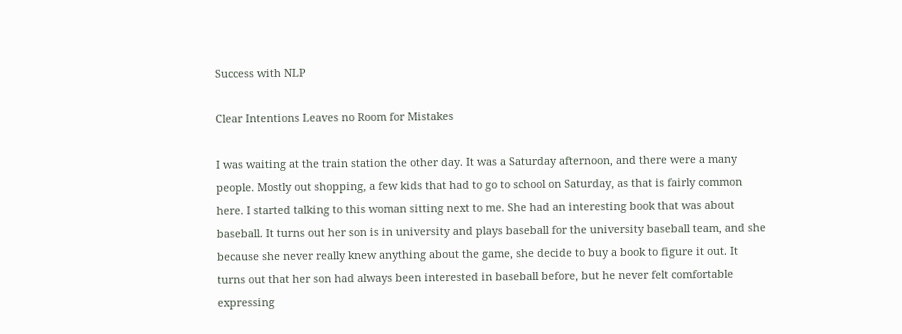Success with NLP

Clear Intentions Leaves no Room for Mistakes

I was waiting at the train station the other day. It was a Saturday afternoon, and there were a many people. Mostly out shopping, a few kids that had to go to school on Saturday, as that is fairly common here. I started talking to this woman sitting next to me. She had an interesting book that was about baseball. It turns out her son is in university and plays baseball for the university baseball team, and she because she never really knew anything about the game, she decide to buy a book to figure it out. It turns out that her son had always been interested in baseball before, but he never felt comfortable expressing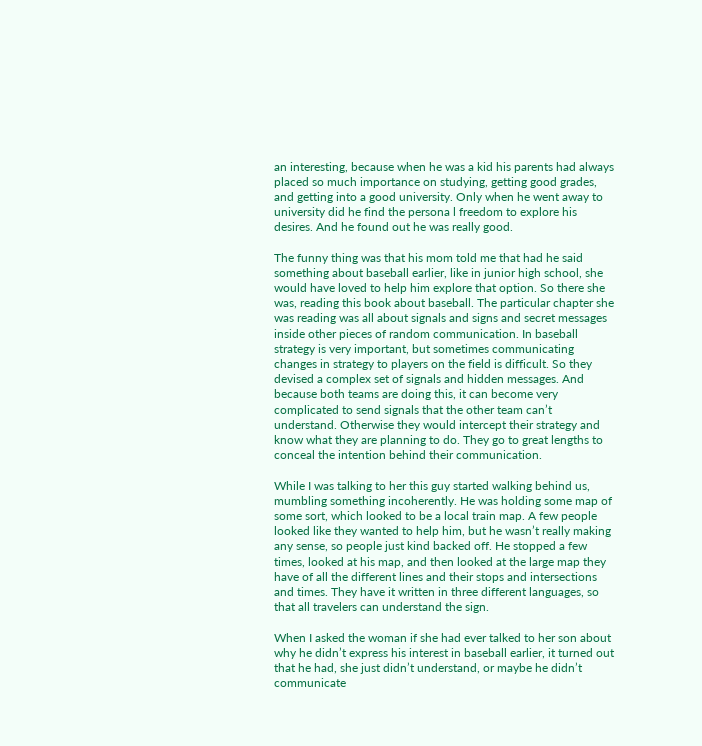an interesting, because when he was a kid his parents had always placed so much importance on studying, getting good grades, and getting into a good university. Only when he went away to university did he find the persona l freedom to explore his desires. And he found out he was really good.

The funny thing was that his mom told me that had he said something about baseball earlier, like in junior high school, she would have loved to help him explore that option. So there she was, reading this book about baseball. The particular chapter she was reading was all about signals and signs and secret messages inside other pieces of random communication. In baseball strategy is very important, but sometimes communicating changes in strategy to players on the field is difficult. So they devised a complex set of signals and hidden messages. And because both teams are doing this, it can become very complicated to send signals that the other team can’t understand. Otherwise they would intercept their strategy and know what they are planning to do. They go to great lengths to conceal the intention behind their communication.

While I was talking to her this guy started walking behind us, mumbling something incoherently. He was holding some map of some sort, which looked to be a local train map. A few people looked like they wanted to help him, but he wasn’t really making any sense, so people just kind backed off. He stopped a few times, looked at his map, and then looked at the large map they have of all the different lines and their stops and intersections and times. They have it written in three different languages, so that all travelers can understand the sign.

When I asked the woman if she had ever talked to her son about why he didn’t express his interest in baseball earlier, it turned out that he had, she just didn’t understand, or maybe he didn’t communicate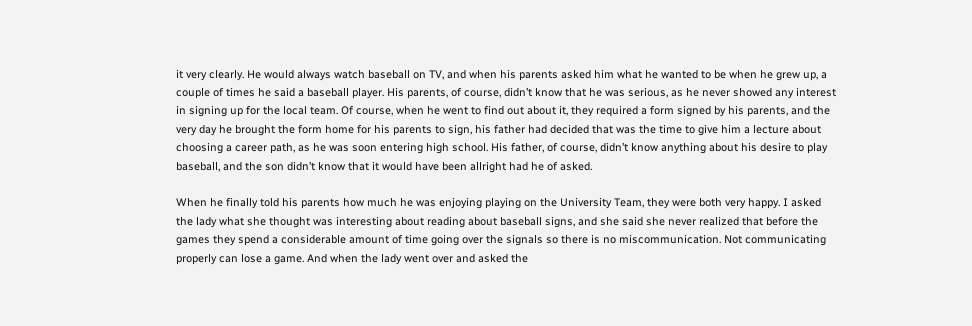it very clearly. He would always watch baseball on TV, and when his parents asked him what he wanted to be when he grew up, a couple of times he said a baseball player. His parents, of course, didn’t know that he was serious, as he never showed any interest in signing up for the local team. Of course, when he went to find out about it, they required a form signed by his parents, and the very day he brought the form home for his parents to sign, his father had decided that was the time to give him a lecture about choosing a career path, as he was soon entering high school. His father, of course, didn’t know anything about his desire to play baseball, and the son didn’t know that it would have been allright had he of asked.

When he finally told his parents how much he was enjoying playing on the University Team, they were both very happy. I asked the lady what she thought was interesting about reading about baseball signs, and she said she never realized that before the games they spend a considerable amount of time going over the signals so there is no miscommunication. Not communicating properly can lose a game. And when the lady went over and asked the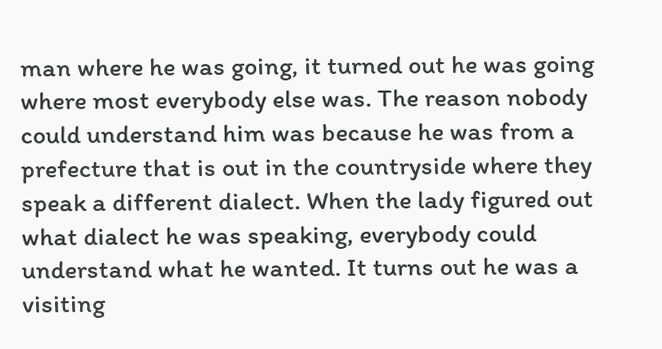man where he was going, it turned out he was going where most everybody else was. The reason nobody could understand him was because he was from a prefecture that is out in the countryside where they speak a different dialect. When the lady figured out what dialect he was speaking, everybody could understand what he wanted. It turns out he was a visiting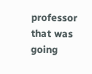professor that was going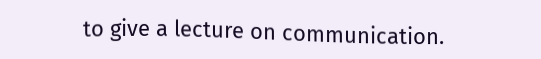to give a lecture on communication.